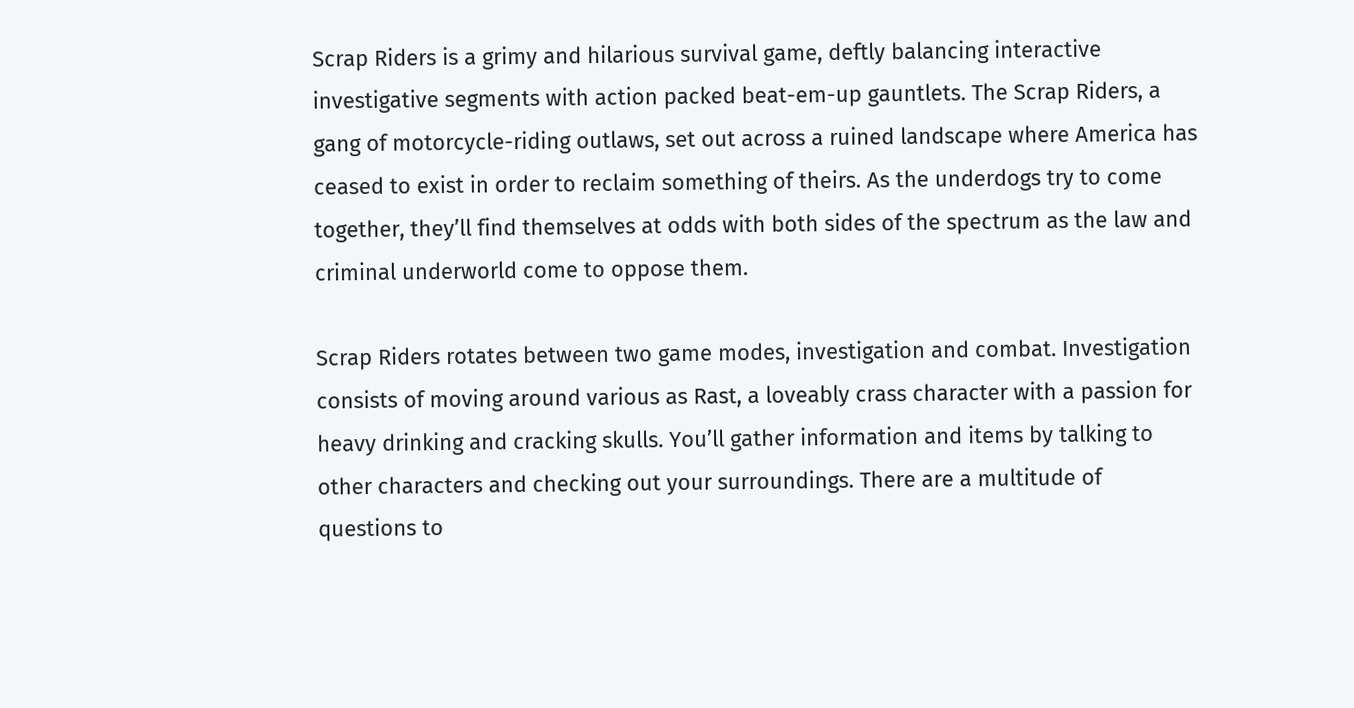Scrap Riders is a grimy and hilarious survival game, deftly balancing interactive investigative segments with action packed beat-em-up gauntlets. The Scrap Riders, a gang of motorcycle-riding outlaws, set out across a ruined landscape where America has ceased to exist in order to reclaim something of theirs. As the underdogs try to come together, they’ll find themselves at odds with both sides of the spectrum as the law and criminal underworld come to oppose them.

Scrap Riders rotates between two game modes, investigation and combat. Investigation consists of moving around various as Rast, a loveably crass character with a passion for heavy drinking and cracking skulls. You’ll gather information and items by talking to other characters and checking out your surroundings. There are a multitude of questions to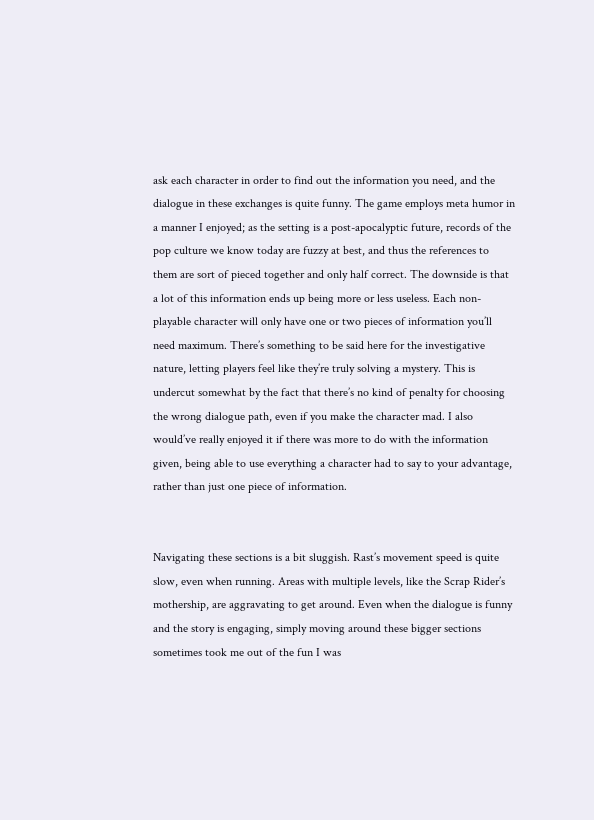ask each character in order to find out the information you need, and the dialogue in these exchanges is quite funny. The game employs meta humor in a manner I enjoyed; as the setting is a post-apocalyptic future, records of the pop culture we know today are fuzzy at best, and thus the references to them are sort of pieced together and only half correct. The downside is that a lot of this information ends up being more or less useless. Each non-playable character will only have one or two pieces of information you’ll need maximum. There’s something to be said here for the investigative nature, letting players feel like they’re truly solving a mystery. This is undercut somewhat by the fact that there’s no kind of penalty for choosing the wrong dialogue path, even if you make the character mad. I also would’ve really enjoyed it if there was more to do with the information given, being able to use everything a character had to say to your advantage, rather than just one piece of information.


Navigating these sections is a bit sluggish. Rast’s movement speed is quite slow, even when running. Areas with multiple levels, like the Scrap Rider’s mothership, are aggravating to get around. Even when the dialogue is funny and the story is engaging, simply moving around these bigger sections sometimes took me out of the fun I was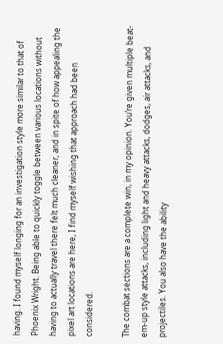having. I found myself longing for an investigation style more similar to that of Phoenix Wright. Being able to quickly toggle between various locations without having to actually travel there felt much cleaner, and in spite of how appealing the pixel art locations are here, I find myself wishing that approach had been considered.

The combat sections are a complete win, in my opinion. You’re given multiple beat-em-up style attacks, including light and heavy attacks, dodges, air attacks, and projectiles. You also have the ability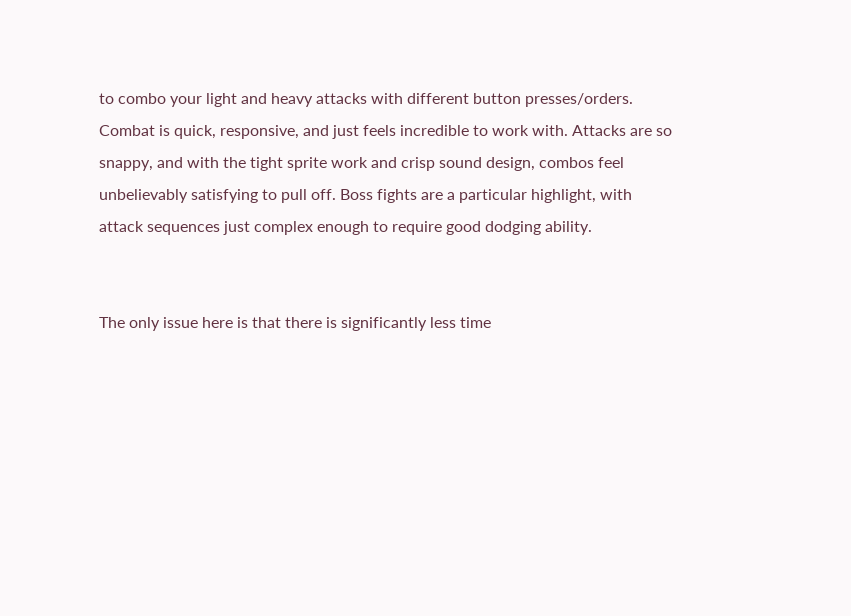to combo your light and heavy attacks with different button presses/orders. Combat is quick, responsive, and just feels incredible to work with. Attacks are so snappy, and with the tight sprite work and crisp sound design, combos feel unbelievably satisfying to pull off. Boss fights are a particular highlight, with attack sequences just complex enough to require good dodging ability.


The only issue here is that there is significantly less time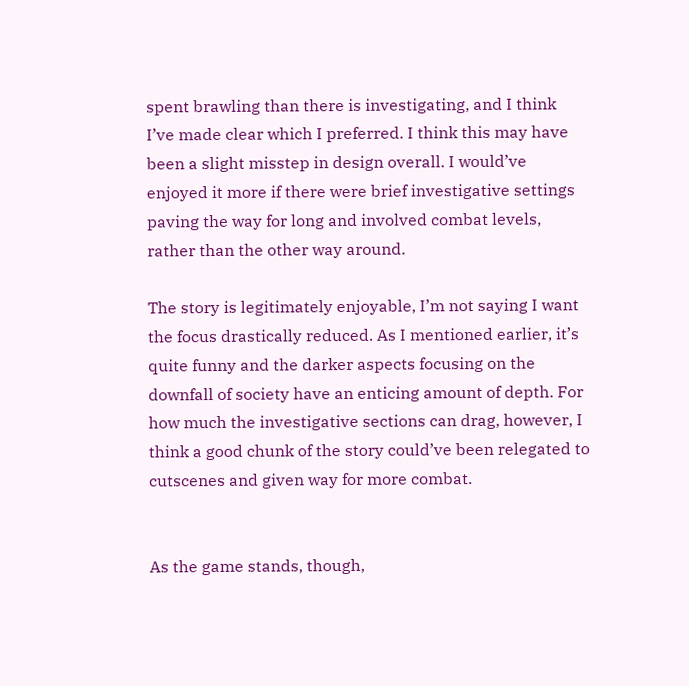spent brawling than there is investigating, and I think I’ve made clear which I preferred. I think this may have been a slight misstep in design overall. I would’ve enjoyed it more if there were brief investigative settings paving the way for long and involved combat levels, rather than the other way around.

The story is legitimately enjoyable, I’m not saying I want the focus drastically reduced. As I mentioned earlier, it’s quite funny and the darker aspects focusing on the downfall of society have an enticing amount of depth. For how much the investigative sections can drag, however, I think a good chunk of the story could’ve been relegated to cutscenes and given way for more combat.


As the game stands, though,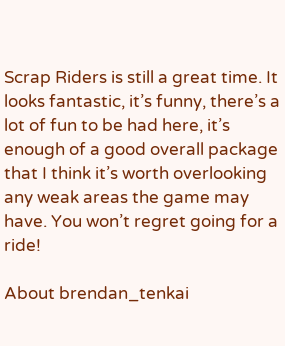Scrap Riders is still a great time. It looks fantastic, it’s funny, there’s a lot of fun to be had here, it’s enough of a good overall package that I think it’s worth overlooking any weak areas the game may have. You won’t regret going for a ride!

About brendan_tenkai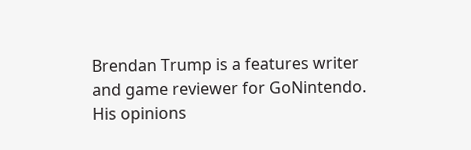Brendan Trump is a features writer and game reviewer for GoNintendo. His opinions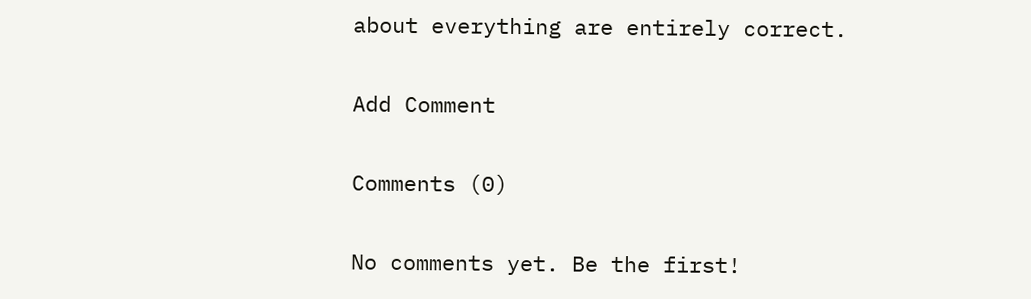about everything are entirely correct.

Add Comment

Comments (0)

No comments yet. Be the first!